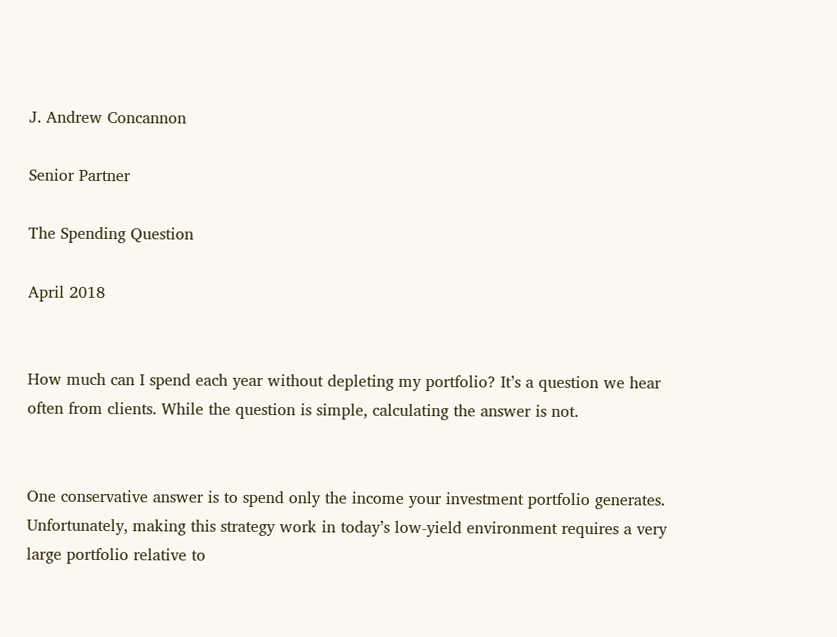J. Andrew Concannon

Senior Partner

The Spending Question

April 2018


How much can I spend each year without depleting my portfolio? It’s a question we hear often from clients. While the question is simple, calculating the answer is not.


One conservative answer is to spend only the income your investment portfolio generates. Unfortunately, making this strategy work in today’s low-yield environment requires a very large portfolio relative to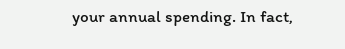your annual spending. In fact,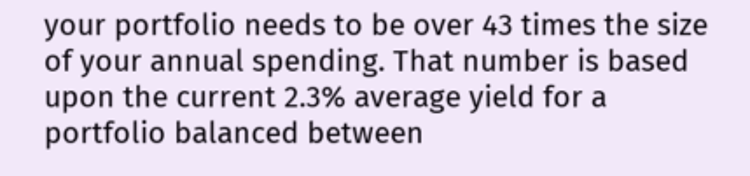your portfolio needs to be over 43 times the size of your annual spending. That number is based upon the current 2.3% average yield for a portfolio balanced between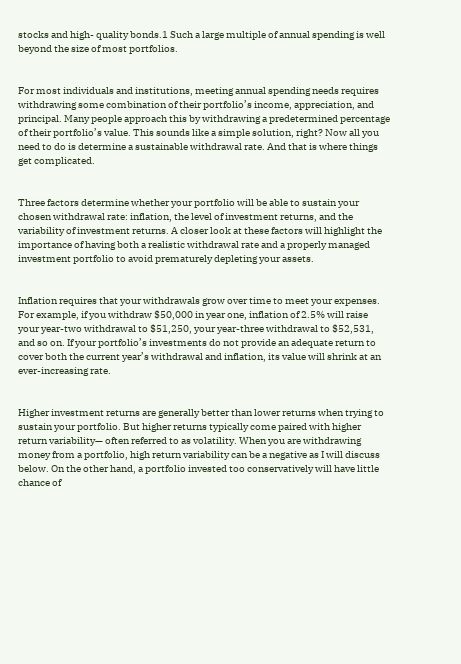stocks and high- quality bonds.1 Such a large multiple of annual spending is well beyond the size of most portfolios.


For most individuals and institutions, meeting annual spending needs requires withdrawing some combination of their portfolio’s income, appreciation, and principal. Many people approach this by withdrawing a predetermined percentage of their portfolio’s value. This sounds like a simple solution, right? Now all you need to do is determine a sustainable withdrawal rate. And that is where things get complicated.


Three factors determine whether your portfolio will be able to sustain your chosen withdrawal rate: inflation, the level of investment returns, and the variability of investment returns. A closer look at these factors will highlight the importance of having both a realistic withdrawal rate and a properly managed investment portfolio to avoid prematurely depleting your assets.


Inflation requires that your withdrawals grow over time to meet your expenses. For example, if you withdraw $50,000 in year one, inflation of 2.5% will raise your year-two withdrawal to $51,250, your year-three withdrawal to $52,531, and so on. If your portfolio’s investments do not provide an adequate return to cover both the current year’s withdrawal and inflation, its value will shrink at an ever-increasing rate.


Higher investment returns are generally better than lower returns when trying to sustain your portfolio. But higher returns typically come paired with higher return variability— often referred to as volatility. When you are withdrawing money from a portfolio, high return variability can be a negative as I will discuss below. On the other hand, a portfolio invested too conservatively will have little chance of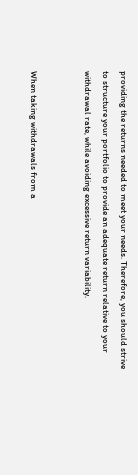providing the returns needed to meet your needs. Therefore, you should strive to structure your portfolio to provide an adequate return relative to your withdrawal rate, while avoiding excessive return variability.


When taking withdrawals from a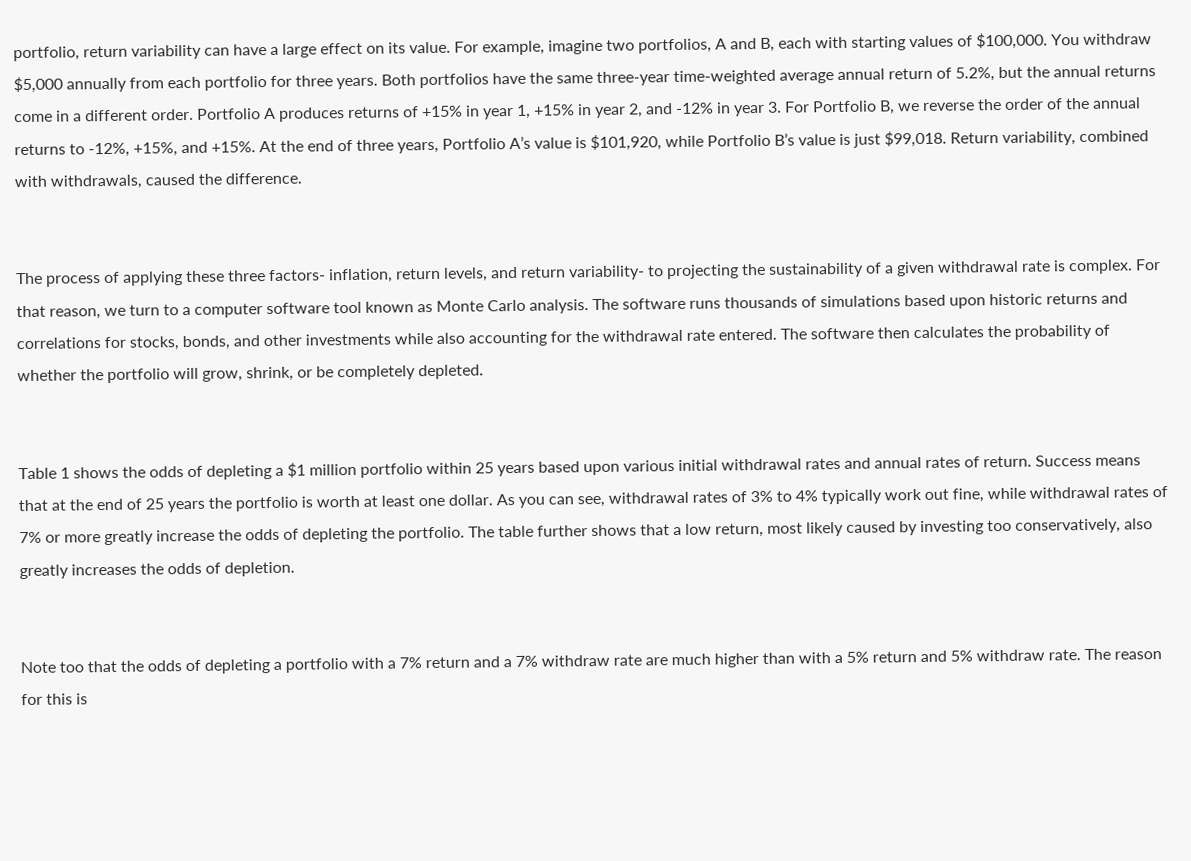portfolio, return variability can have a large effect on its value. For example, imagine two portfolios, A and B, each with starting values of $100,000. You withdraw $5,000 annually from each portfolio for three years. Both portfolios have the same three-year time-weighted average annual return of 5.2%, but the annual returns come in a different order. Portfolio A produces returns of +15% in year 1, +15% in year 2, and -12% in year 3. For Portfolio B, we reverse the order of the annual returns to -12%, +15%, and +15%. At the end of three years, Portfolio A’s value is $101,920, while Portfolio B’s value is just $99,018. Return variability, combined with withdrawals, caused the difference.


The process of applying these three factors- inflation, return levels, and return variability- to projecting the sustainability of a given withdrawal rate is complex. For that reason, we turn to a computer software tool known as Monte Carlo analysis. The software runs thousands of simulations based upon historic returns and correlations for stocks, bonds, and other investments while also accounting for the withdrawal rate entered. The software then calculates the probability of whether the portfolio will grow, shrink, or be completely depleted.


Table 1 shows the odds of depleting a $1 million portfolio within 25 years based upon various initial withdrawal rates and annual rates of return. Success means that at the end of 25 years the portfolio is worth at least one dollar. As you can see, withdrawal rates of 3% to 4% typically work out fine, while withdrawal rates of 7% or more greatly increase the odds of depleting the portfolio. The table further shows that a low return, most likely caused by investing too conservatively, also greatly increases the odds of depletion.


Note too that the odds of depleting a portfolio with a 7% return and a 7% withdraw rate are much higher than with a 5% return and 5% withdraw rate. The reason for this is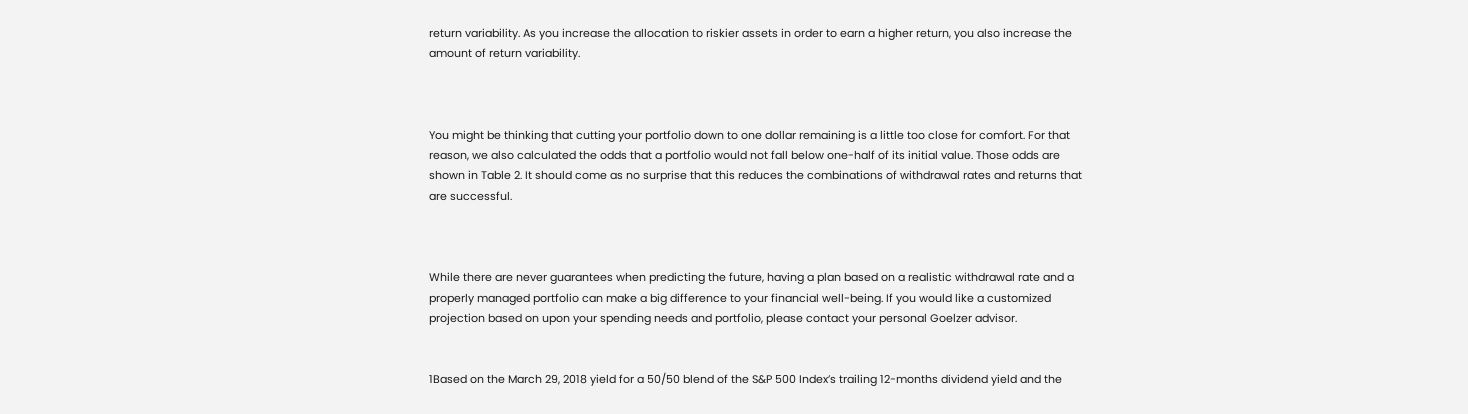return variability. As you increase the allocation to riskier assets in order to earn a higher return, you also increase the amount of return variability.



You might be thinking that cutting your portfolio down to one dollar remaining is a little too close for comfort. For that reason, we also calculated the odds that a portfolio would not fall below one-half of its initial value. Those odds are shown in Table 2. It should come as no surprise that this reduces the combinations of withdrawal rates and returns that are successful.



While there are never guarantees when predicting the future, having a plan based on a realistic withdrawal rate and a properly managed portfolio can make a big difference to your financial well-being. If you would like a customized projection based on upon your spending needs and portfolio, please contact your personal Goelzer advisor.


1Based on the March 29, 2018 yield for a 50/50 blend of the S&P 500 Index’s trailing 12-months dividend yield and the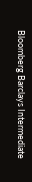Bloomberg Barclays Intermediate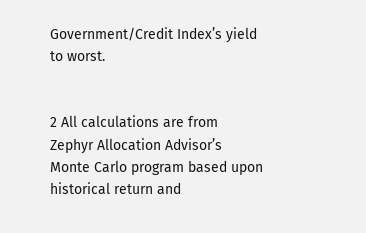Government/Credit Index’s yield to worst.


2 All calculations are from Zephyr Allocation Advisor’s Monte Carlo program based upon historical return and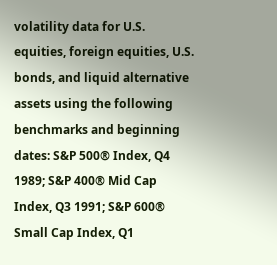volatility data for U.S. equities, foreign equities, U.S. bonds, and liquid alternative assets using the following benchmarks and beginning dates: S&P 500® Index, Q4 1989; S&P 400® Mid Cap Index, Q3 1991; S&P 600® Small Cap Index, Q1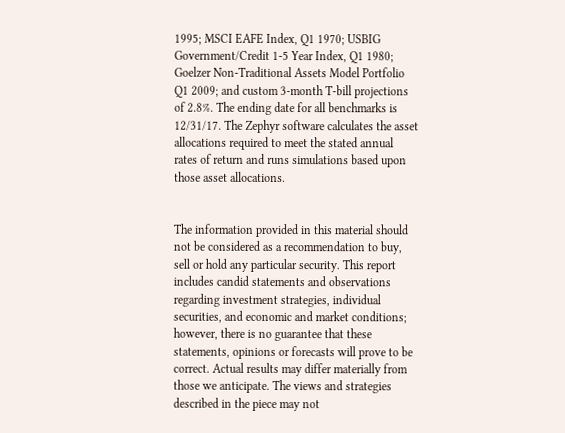1995; MSCI EAFE Index, Q1 1970; USBIG Government/Credit 1-5 Year Index, Q1 1980; Goelzer Non-Traditional Assets Model Portfolio Q1 2009; and custom 3-month T-bill projections of 2.8%. The ending date for all benchmarks is 12/31/17. The Zephyr software calculates the asset allocations required to meet the stated annual rates of return and runs simulations based upon those asset allocations.


The information provided in this material should not be considered as a recommendation to buy, sell or hold any particular security. This report includes candid statements and observations regarding investment strategies, individual securities, and economic and market conditions; however, there is no guarantee that these statements, opinions or forecasts will prove to be correct. Actual results may differ materially from those we anticipate. The views and strategies described in the piece may not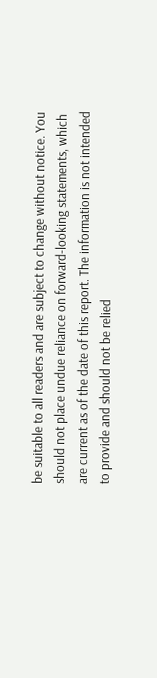be suitable to all readers and are subject to change without notice. You should not place undue reliance on forward-looking statements, which are current as of the date of this report. The information is not intended to provide and should not be relied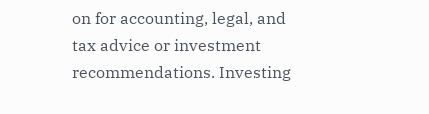on for accounting, legal, and tax advice or investment recommendations. Investing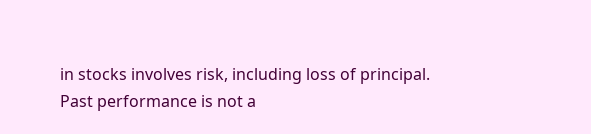in stocks involves risk, including loss of principal. Past performance is not a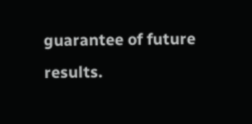guarantee of future results.